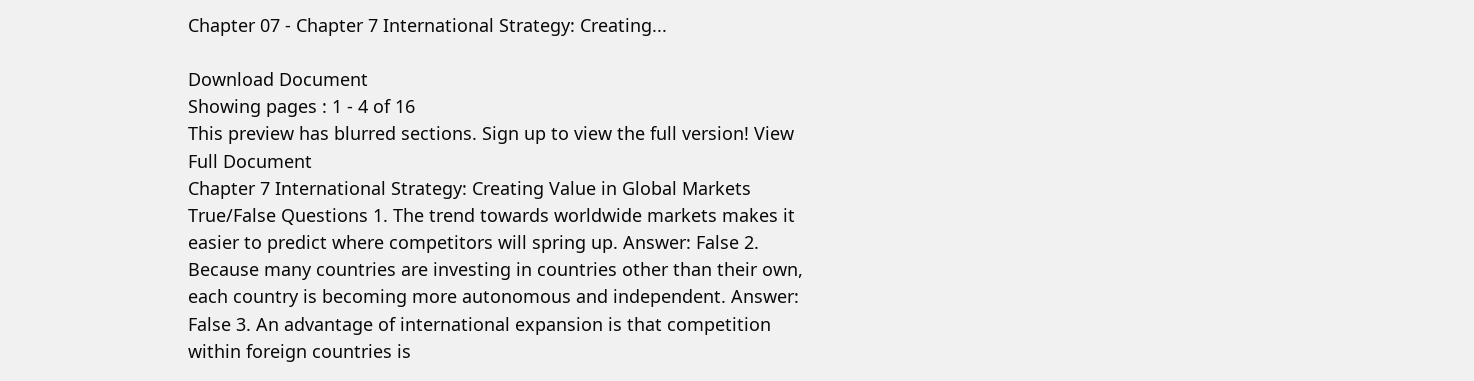Chapter 07 - Chapter 7 International Strategy: Creating...

Download Document
Showing pages : 1 - 4 of 16
This preview has blurred sections. Sign up to view the full version! View Full Document
Chapter 7 International Strategy: Creating Value in Global Markets True/False Questions 1. The trend towards worldwide markets makes it easier to predict where competitors will spring up. Answer: False 2. Because many countries are investing in countries other than their own, each country is becoming more autonomous and independent. Answer: False 3. An advantage of international expansion is that competition within foreign countries is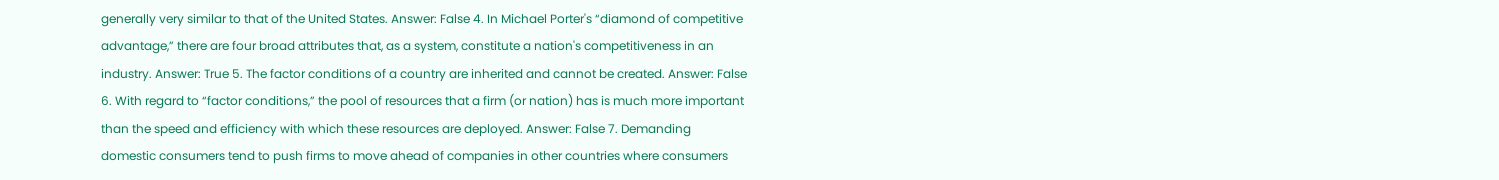generally very similar to that of the United States. Answer: False 4. In Michael Porter's “diamond of competitive advantage,” there are four broad attributes that, as a system, constitute a nation's competitiveness in an industry. Answer: True 5. The factor conditions of a country are inherited and cannot be created. Answer: False 6. With regard to “factor conditions,” the pool of resources that a firm (or nation) has is much more important than the speed and efficiency with which these resources are deployed. Answer: False 7. Demanding domestic consumers tend to push firms to move ahead of companies in other countries where consumers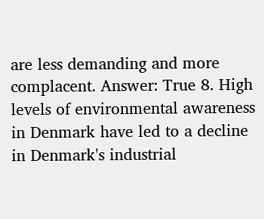are less demanding and more complacent. Answer: True 8. High levels of environmental awareness in Denmark have led to a decline in Denmark's industrial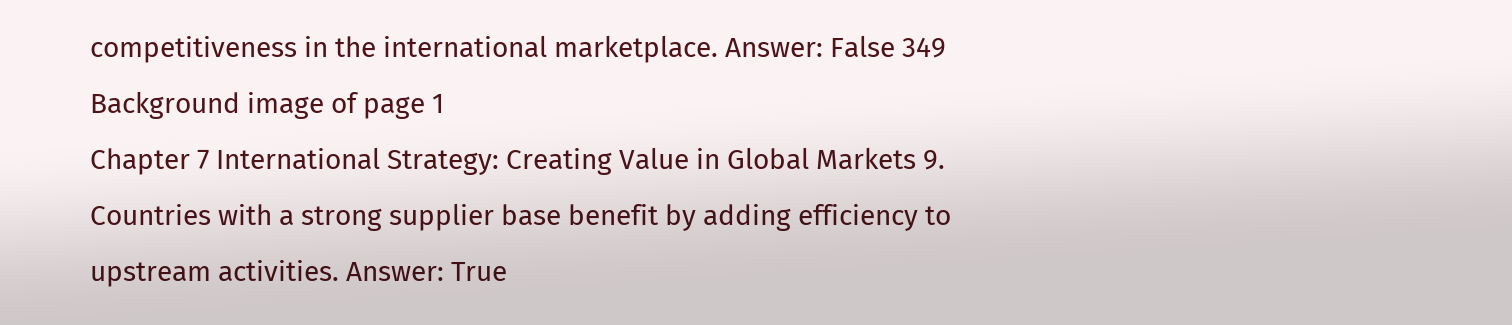competitiveness in the international marketplace. Answer: False 349
Background image of page 1
Chapter 7 International Strategy: Creating Value in Global Markets 9. Countries with a strong supplier base benefit by adding efficiency to upstream activities. Answer: True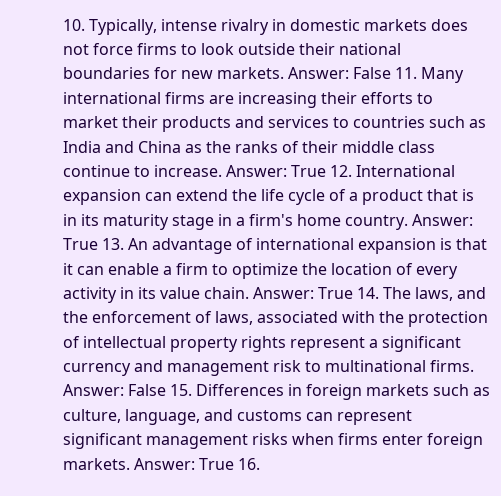10. Typically, intense rivalry in domestic markets does not force firms to look outside their national boundaries for new markets. Answer: False 11. Many international firms are increasing their efforts to market their products and services to countries such as India and China as the ranks of their middle class continue to increase. Answer: True 12. International expansion can extend the life cycle of a product that is in its maturity stage in a firm's home country. Answer: True 13. An advantage of international expansion is that it can enable a firm to optimize the location of every activity in its value chain. Answer: True 14. The laws, and the enforcement of laws, associated with the protection of intellectual property rights represent a significant currency and management risk to multinational firms. Answer: False 15. Differences in foreign markets such as culture, language, and customs can represent significant management risks when firms enter foreign markets. Answer: True 16.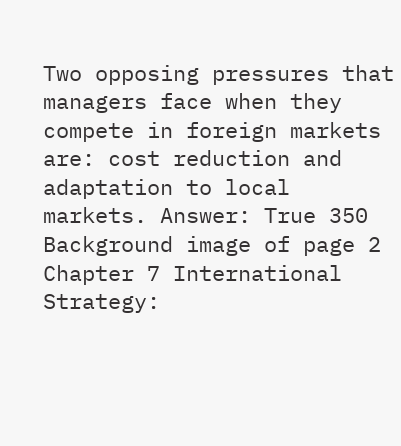Two opposing pressures that managers face when they compete in foreign markets are: cost reduction and adaptation to local markets. Answer: True 350
Background image of page 2
Chapter 7 International Strategy: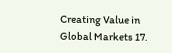Creating Value in Global Markets 17.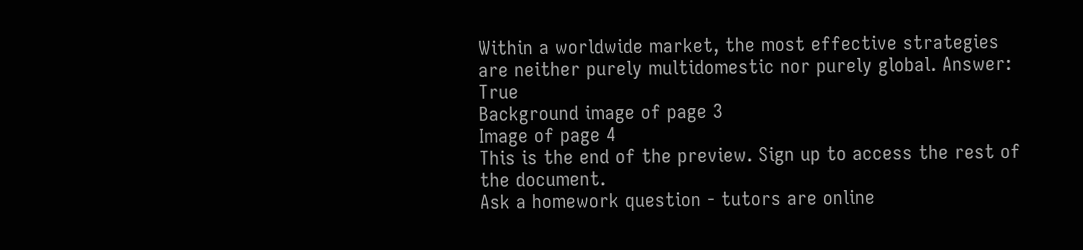Within a worldwide market, the most effective strategies are neither purely multidomestic nor purely global. Answer: True
Background image of page 3
Image of page 4
This is the end of the preview. Sign up to access the rest of the document.
Ask a homework question - tutors are online